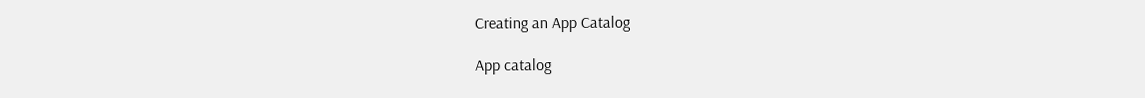Creating an App Catalog

App catalog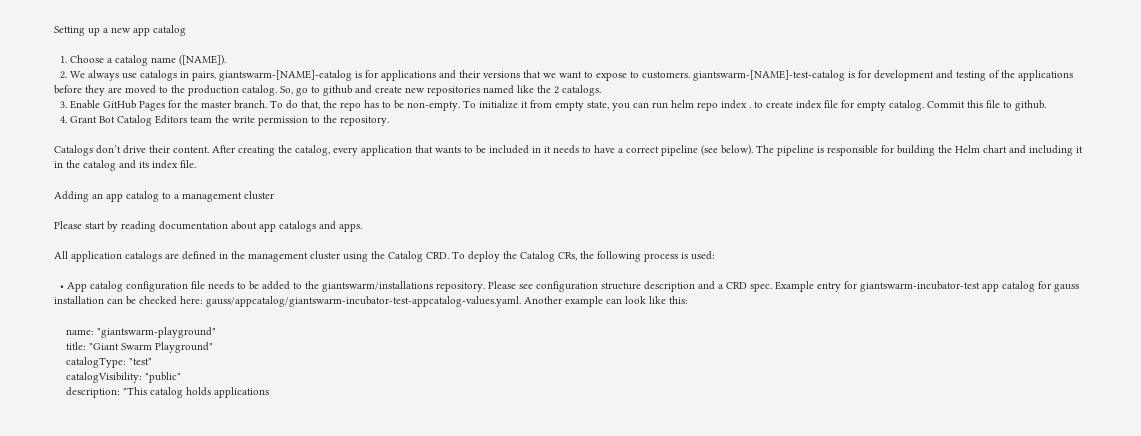Setting up a new app catalog

  1. Choose a catalog name ([NAME]).
  2. We always use catalogs in pairs. giantswarm-[NAME]-catalog is for applications and their versions that we want to expose to customers. giantswarm-[NAME]-test-catalog is for development and testing of the applications before they are moved to the production catalog. So, go to github and create new repositories named like the 2 catalogs.
  3. Enable GitHub Pages for the master branch. To do that, the repo has to be non-empty. To initialize it from empty state, you can run helm repo index . to create index file for empty catalog. Commit this file to github.
  4. Grant Bot Catalog Editors team the write permission to the repository.

Catalogs don’t drive their content. After creating the catalog, every application that wants to be included in it needs to have a correct pipeline (see below). The pipeline is responsible for building the Helm chart and including it in the catalog and its index file.

Adding an app catalog to a management cluster

Please start by reading documentation about app catalogs and apps.

All application catalogs are defined in the management cluster using the Catalog CRD. To deploy the Catalog CRs, the following process is used:

  • App catalog configuration file needs to be added to the giantswarm/installations repository. Please see configuration structure description and a CRD spec. Example entry for giantswarm-incubator-test app catalog for gauss installation can be checked here: gauss/appcatalog/giantswarm-incubator-test-appcatalog-values.yaml. Another example can look like this:

    name: "giantswarm-playground"
    title: "Giant Swarm Playground"
    catalogType: "test"
    catalogVisibility: "public"
    description: "This catalog holds applications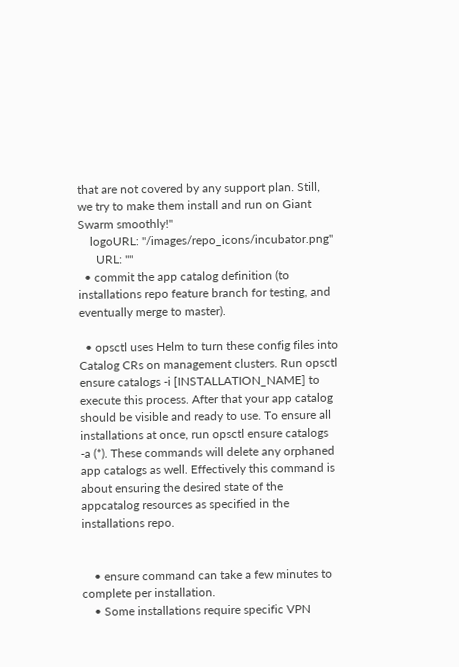that are not covered by any support plan. Still, we try to make them install and run on Giant Swarm smoothly!"
    logoURL: "/images/repo_icons/incubator.png"
      URL: ""
  • commit the app catalog definition (to installations repo feature branch for testing, and eventually merge to master).

  • opsctl uses Helm to turn these config files into Catalog CRs on management clusters. Run opsctl ensure catalogs -i [INSTALLATION_NAME] to execute this process. After that your app catalog should be visible and ready to use. To ensure all installations at once, run opsctl ensure catalogs -a (*). These commands will delete any orphaned app catalogs as well. Effectively this command is about ensuring the desired state of the appcatalog resources as specified in the installations repo.


    • ensure command can take a few minutes to complete per installation.
    • Some installations require specific VPN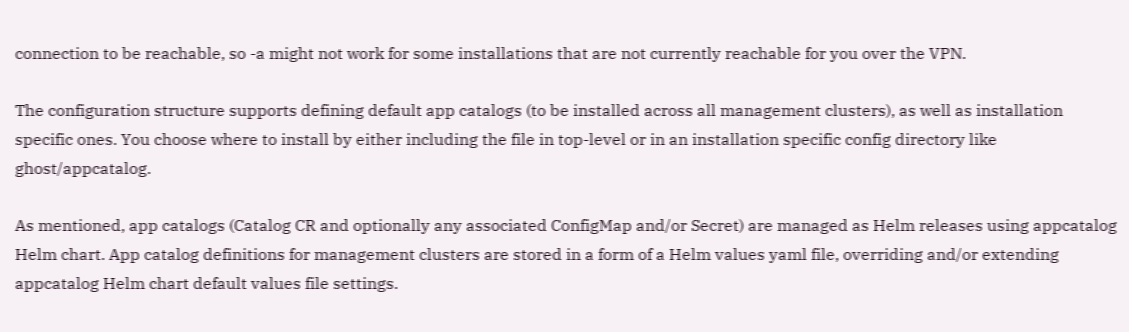connection to be reachable, so -a might not work for some installations that are not currently reachable for you over the VPN.

The configuration structure supports defining default app catalogs (to be installed across all management clusters), as well as installation specific ones. You choose where to install by either including the file in top-level or in an installation specific config directory like ghost/appcatalog.

As mentioned, app catalogs (Catalog CR and optionally any associated ConfigMap and/or Secret) are managed as Helm releases using appcatalog Helm chart. App catalog definitions for management clusters are stored in a form of a Helm values yaml file, overriding and/or extending appcatalog Helm chart default values file settings.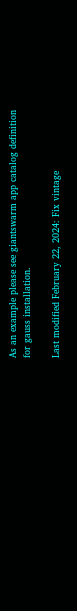As an example please see giantswarm app catalog definition for gauss installation.

Last modified February 22, 2024: Fix vintage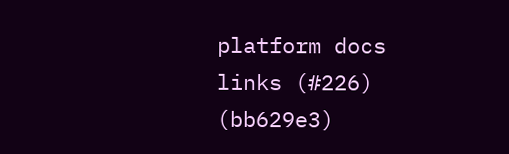platform docs links (#226) (bb629e3)